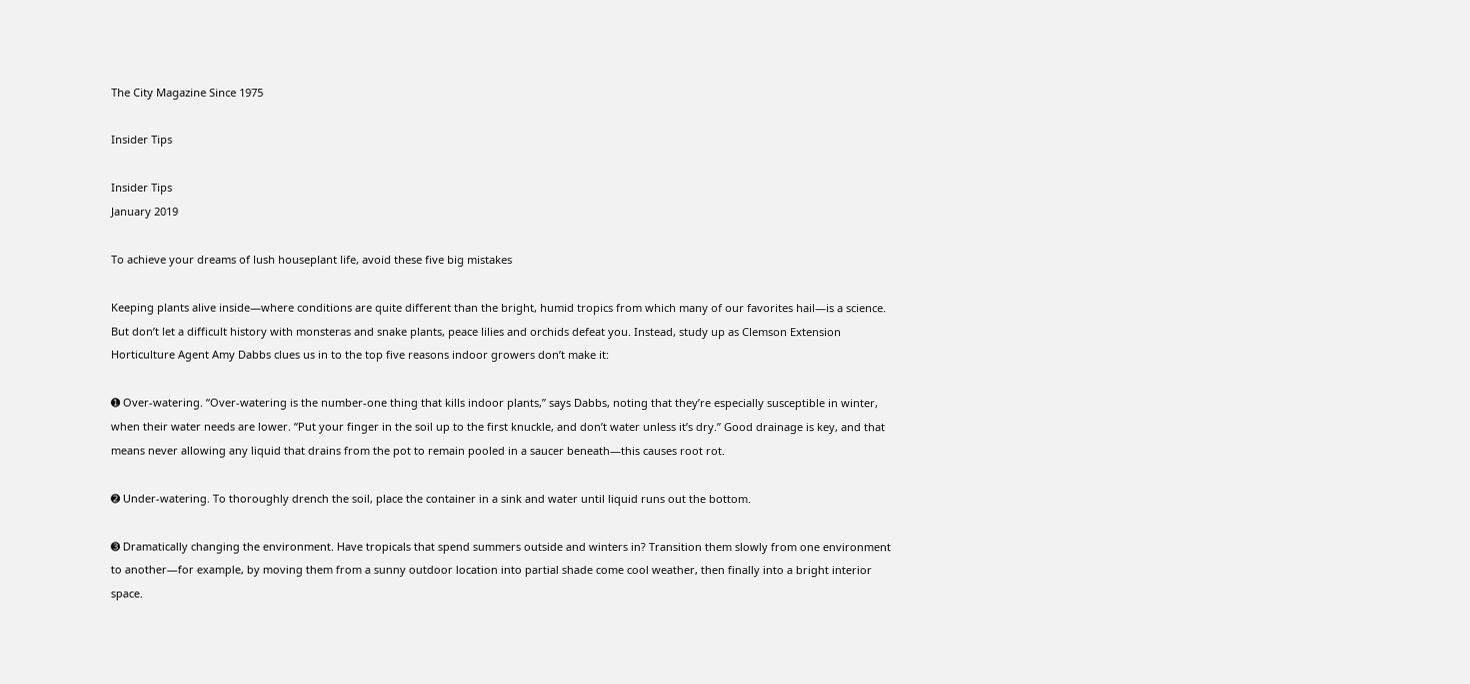The City Magazine Since 1975

Insider Tips

Insider Tips
January 2019

To achieve your dreams of lush houseplant life, avoid these five big mistakes

Keeping plants alive inside—where conditions are quite different than the bright, humid tropics from which many of our favorites hail—is a science. But don’t let a difficult history with monsteras and snake plants, peace lilies and orchids defeat you. Instead, study up as Clemson Extension Horticulture Agent Amy Dabbs clues us in to the top five reasons indoor growers don’t make it:

➊ Over-watering. “Over-watering is the number-one thing that kills indoor plants,” says Dabbs, noting that they’re especially susceptible in winter, when their water needs are lower. “Put your finger in the soil up to the first knuckle, and don’t water unless it’s dry.” Good drainage is key, and that means never allowing any liquid that drains from the pot to remain pooled in a saucer beneath—this causes root rot.

➋ Under-watering. To thoroughly drench the soil, place the container in a sink and water until liquid runs out the bottom.

➌ Dramatically changing the environment. Have tropicals that spend summers outside and winters in? Transition them slowly from one environment to another—for example, by moving them from a sunny outdoor location into partial shade come cool weather, then finally into a bright interior space.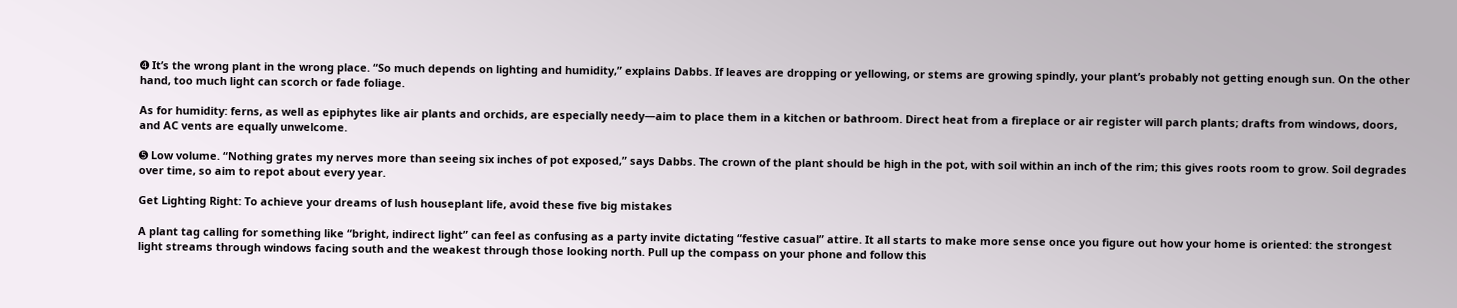➍ It’s the wrong plant in the wrong place. “So much depends on lighting and humidity,” explains Dabbs. If leaves are dropping or yellowing, or stems are growing spindly, your plant’s probably not getting enough sun. On the other hand, too much light can scorch or fade foliage.

As for humidity: ferns, as well as epiphytes like air plants and orchids, are especially needy—aim to place them in a kitchen or bathroom. Direct heat from a fireplace or air register will parch plants; drafts from windows, doors, and AC vents are equally unwelcome.

➎ Low volume. “Nothing grates my nerves more than seeing six inches of pot exposed,” says Dabbs. The crown of the plant should be high in the pot, with soil within an inch of the rim; this gives roots room to grow. Soil degrades over time, so aim to repot about every year.

Get Lighting Right: To achieve your dreams of lush houseplant life, avoid these five big mistakes

A plant tag calling for something like “bright, indirect light” can feel as confusing as a party invite dictating “festive casual” attire. It all starts to make more sense once you figure out how your home is oriented: the strongest light streams through windows facing south and the weakest through those looking north. Pull up the compass on your phone and follow this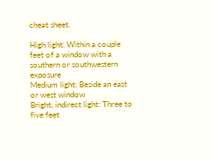cheat sheet.

High light: Within a couple feet of a window with a southern or southwestern exposure
Medium light: Beside an east or west window
Bright, indirect light: Three to five feet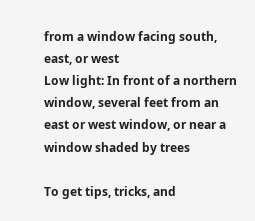from a window facing south, east, or west
Low light: In front of a northern window, several feet from an east or west window, or near a window shaded by trees

To get tips, tricks, and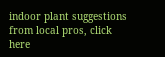indoor plant suggestions from local pros, click here